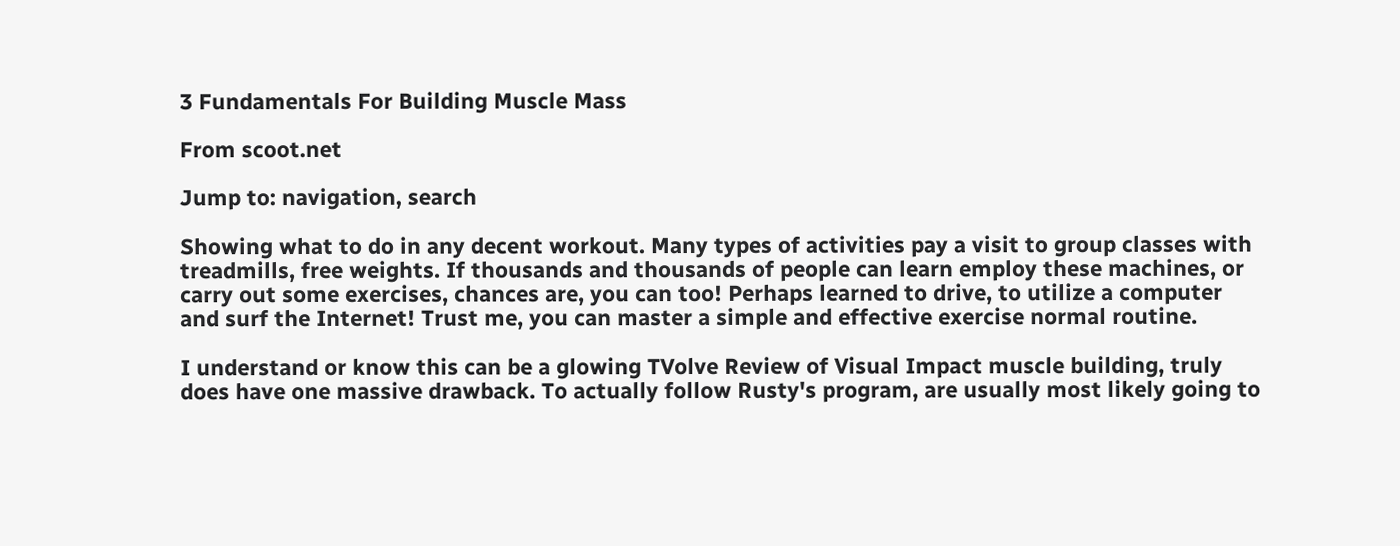3 Fundamentals For Building Muscle Mass

From scoot.net

Jump to: navigation, search

Showing what to do in any decent workout. Many types of activities pay a visit to group classes with treadmills, free weights. If thousands and thousands of people can learn employ these machines, or carry out some exercises, chances are, you can too! Perhaps learned to drive, to utilize a computer and surf the Internet! Trust me, you can master a simple and effective exercise normal routine.

I understand or know this can be a glowing TVolve Review of Visual Impact muscle building, truly does have one massive drawback. To actually follow Rusty's program, are usually most likely going to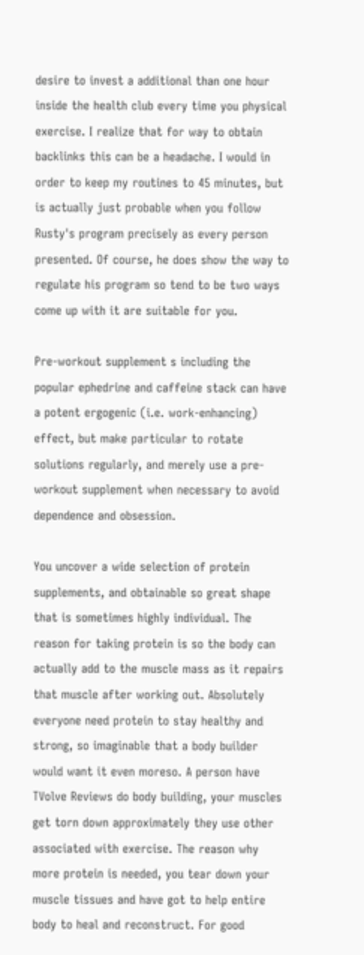desire to invest a additional than one hour inside the health club every time you physical exercise. I realize that for way to obtain backlinks this can be a headache. I would in order to keep my routines to 45 minutes, but is actually just probable when you follow Rusty's program precisely as every person presented. Of course, he does show the way to regulate his program so tend to be two ways come up with it are suitable for you.

Pre-workout supplement s including the popular ephedrine and caffeine stack can have a potent ergogenic (i.e. work-enhancing) effect, but make particular to rotate solutions regularly, and merely use a pre-workout supplement when necessary to avoid dependence and obsession.

You uncover a wide selection of protein supplements, and obtainable so great shape that is sometimes highly individual. The reason for taking protein is so the body can actually add to the muscle mass as it repairs that muscle after working out. Absolutely everyone need protein to stay healthy and strong, so imaginable that a body builder would want it even moreso. A person have TVolve Reviews do body building, your muscles get torn down approximately they use other associated with exercise. The reason why more protein is needed, you tear down your muscle tissues and have got to help entire body to heal and reconstruct. For good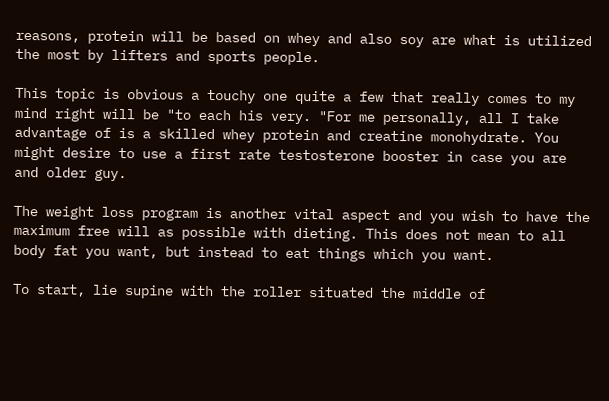reasons, protein will be based on whey and also soy are what is utilized the most by lifters and sports people.

This topic is obvious a touchy one quite a few that really comes to my mind right will be "to each his very. "For me personally, all I take advantage of is a skilled whey protein and creatine monohydrate. You might desire to use a first rate testosterone booster in case you are and older guy.

The weight loss program is another vital aspect and you wish to have the maximum free will as possible with dieting. This does not mean to all body fat you want, but instead to eat things which you want.

To start, lie supine with the roller situated the middle of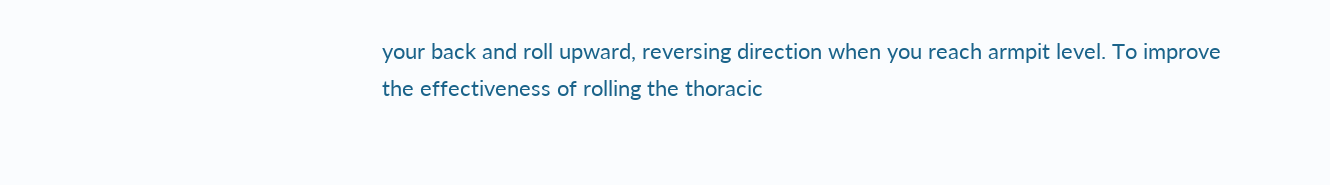your back and roll upward, reversing direction when you reach armpit level. To improve the effectiveness of rolling the thoracic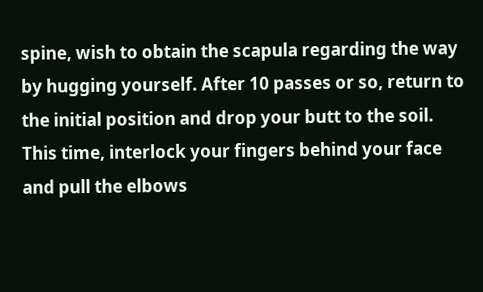spine, wish to obtain the scapula regarding the way by hugging yourself. After 10 passes or so, return to the initial position and drop your butt to the soil. This time, interlock your fingers behind your face and pull the elbows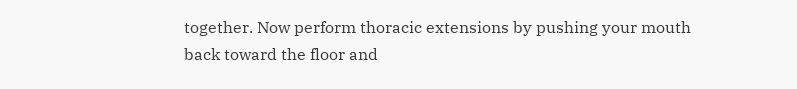together. Now perform thoracic extensions by pushing your mouth back toward the floor and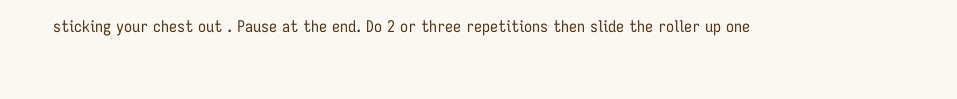sticking your chest out . Pause at the end. Do 2 or three repetitions then slide the roller up one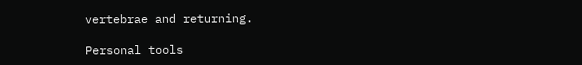vertebrae and returning.

Personal tools